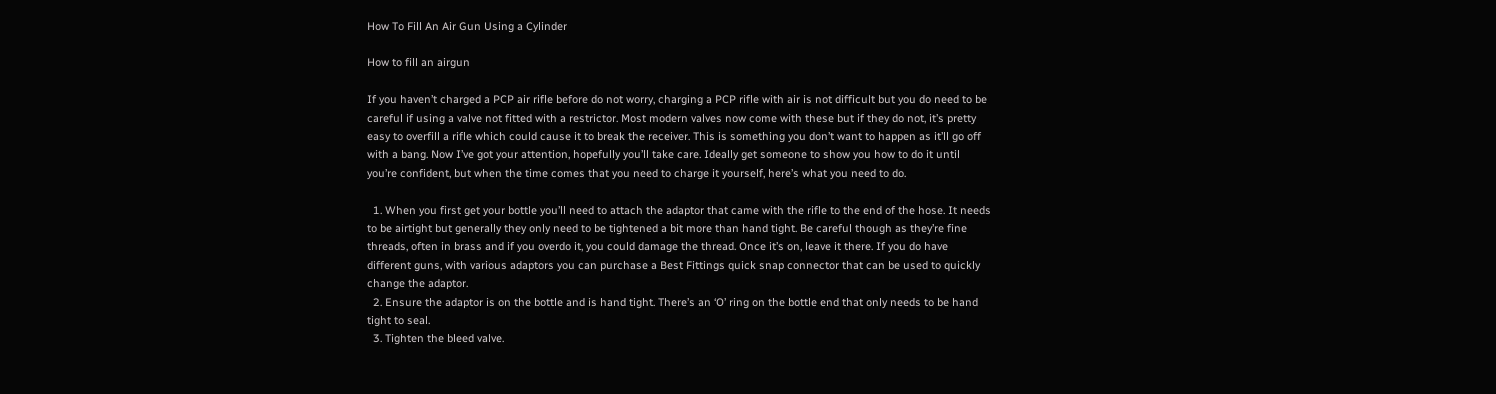How To Fill An Air Gun Using a Cylinder

How to fill an airgun

If you haven’t charged a PCP air rifle before do not worry, charging a PCP rifle with air is not difficult but you do need to be careful if using a valve not fitted with a restrictor. Most modern valves now come with these but if they do not, it’s pretty easy to overfill a rifle which could cause it to break the receiver. This is something you don’t want to happen as it’ll go off with a bang. Now I’ve got your attention, hopefully you’ll take care. Ideally get someone to show you how to do it until you’re confident, but when the time comes that you need to charge it yourself, here’s what you need to do.

  1. When you first get your bottle you’ll need to attach the adaptor that came with the rifle to the end of the hose. It needs to be airtight but generally they only need to be tightened a bit more than hand tight. Be careful though as they’re fine threads, often in brass and if you overdo it, you could damage the thread. Once it’s on, leave it there. If you do have different guns, with various adaptors you can purchase a Best Fittings quick snap connector that can be used to quickly change the adaptor.
  2. Ensure the adaptor is on the bottle and is hand tight. There’s an ‘O’ ring on the bottle end that only needs to be hand tight to seal.
  3. Tighten the bleed valve.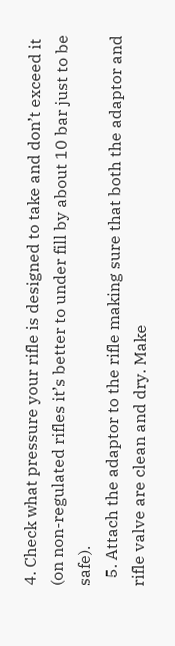4. Check what pressure your rifle is designed to take and don’t exceed it (on non-regulated rifles it’s better to under fill by about 10 bar just to be safe).
  5. Attach the adaptor to the rifle making sure that both the adaptor and rifle valve are clean and dry. Make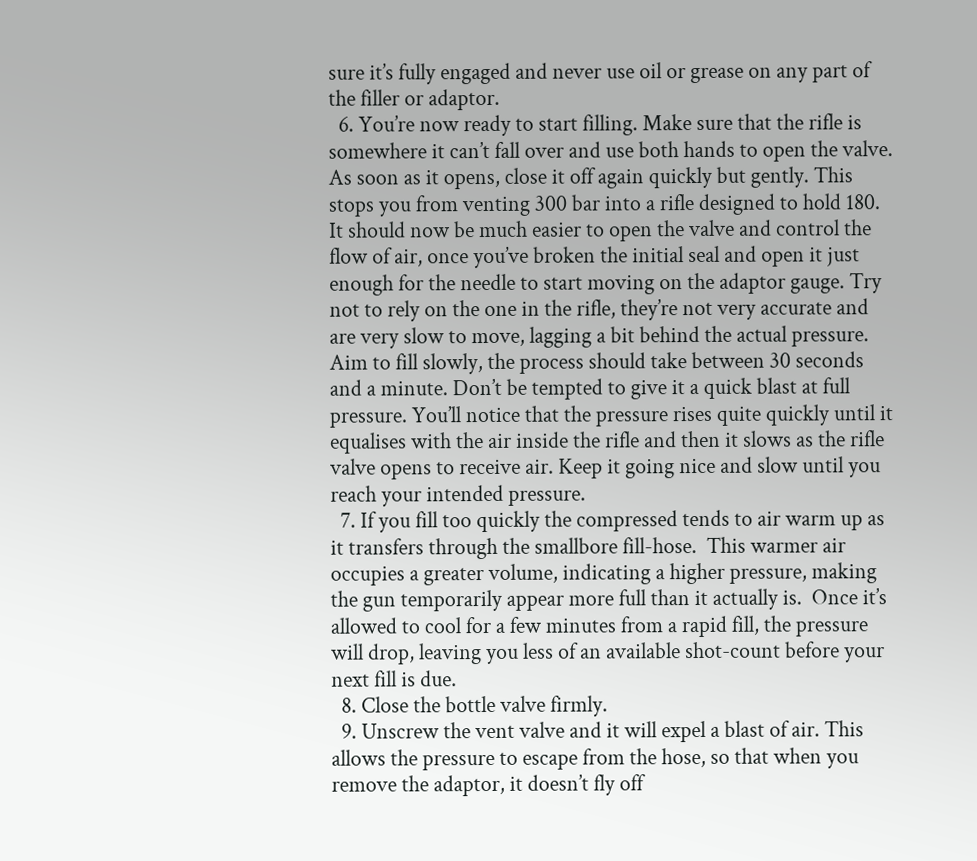sure it’s fully engaged and never use oil or grease on any part of the filler or adaptor.
  6. You’re now ready to start filling. Make sure that the rifle is somewhere it can’t fall over and use both hands to open the valve. As soon as it opens, close it off again quickly but gently. This stops you from venting 300 bar into a rifle designed to hold 180. It should now be much easier to open the valve and control the flow of air, once you’ve broken the initial seal and open it just enough for the needle to start moving on the adaptor gauge. Try not to rely on the one in the rifle, they’re not very accurate and are very slow to move, lagging a bit behind the actual pressure. Aim to fill slowly, the process should take between 30 seconds and a minute. Don’t be tempted to give it a quick blast at full pressure. You’ll notice that the pressure rises quite quickly until it equalises with the air inside the rifle and then it slows as the rifle valve opens to receive air. Keep it going nice and slow until you reach your intended pressure.
  7. If you fill too quickly the compressed tends to air warm up as it transfers through the smallbore fill-hose.  This warmer air occupies a greater volume, indicating a higher pressure, making the gun temporarily appear more full than it actually is.  Once it’s allowed to cool for a few minutes from a rapid fill, the pressure will drop, leaving you less of an available shot-count before your next fill is due.
  8. Close the bottle valve firmly.
  9. Unscrew the vent valve and it will expel a blast of air. This allows the pressure to escape from the hose, so that when you remove the adaptor, it doesn’t fly off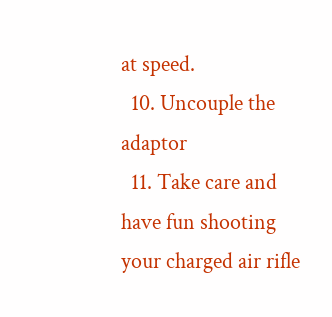at speed.
  10. Uncouple the adaptor
  11. Take care and have fun shooting your charged air rifle